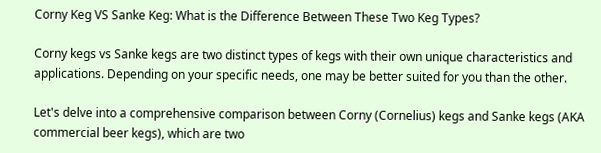Corny Keg VS Sanke Keg: What is the Difference Between These Two Keg Types?

Corny kegs vs Sanke kegs are two distinct types of kegs with their own unique characteristics and applications. Depending on your specific needs, one may be better suited for you than the other.

Let's delve into a comprehensive comparison between Corny (Cornelius) kegs and Sanke kegs (AKA commercial beer kegs), which are two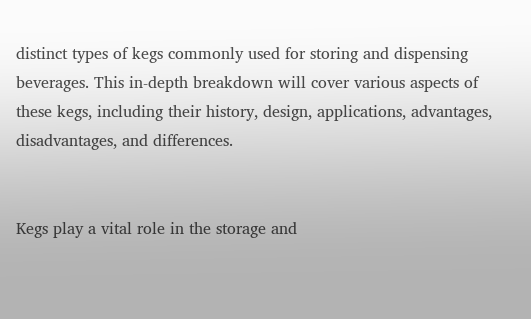distinct types of kegs commonly used for storing and dispensing beverages. This in-depth breakdown will cover various aspects of these kegs, including their history, design, applications, advantages, disadvantages, and differences.


Kegs play a vital role in the storage and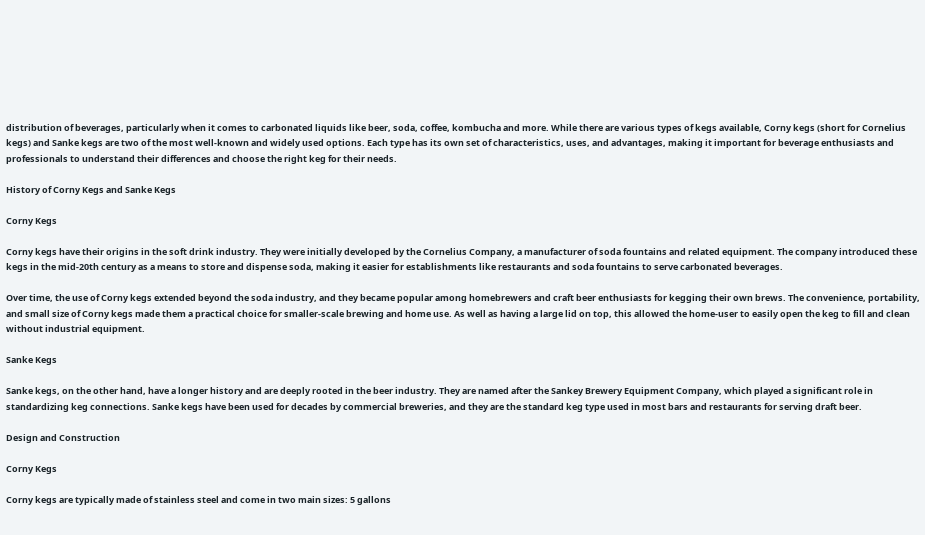distribution of beverages, particularly when it comes to carbonated liquids like beer, soda, coffee, kombucha and more. While there are various types of kegs available, Corny kegs (short for Cornelius kegs) and Sanke kegs are two of the most well-known and widely used options. Each type has its own set of characteristics, uses, and advantages, making it important for beverage enthusiasts and professionals to understand their differences and choose the right keg for their needs.

History of Corny Kegs and Sanke Kegs

Corny Kegs

Corny kegs have their origins in the soft drink industry. They were initially developed by the Cornelius Company, a manufacturer of soda fountains and related equipment. The company introduced these kegs in the mid-20th century as a means to store and dispense soda, making it easier for establishments like restaurants and soda fountains to serve carbonated beverages.

Over time, the use of Corny kegs extended beyond the soda industry, and they became popular among homebrewers and craft beer enthusiasts for kegging their own brews. The convenience, portability, and small size of Corny kegs made them a practical choice for smaller-scale brewing and home use. As well as having a large lid on top, this allowed the home-user to easily open the keg to fill and clean without industrial equipment.

Sanke Kegs

Sanke kegs, on the other hand, have a longer history and are deeply rooted in the beer industry. They are named after the Sankey Brewery Equipment Company, which played a significant role in standardizing keg connections. Sanke kegs have been used for decades by commercial breweries, and they are the standard keg type used in most bars and restaurants for serving draft beer.

Design and Construction

Corny Kegs

Corny kegs are typically made of stainless steel and come in two main sizes: 5 gallons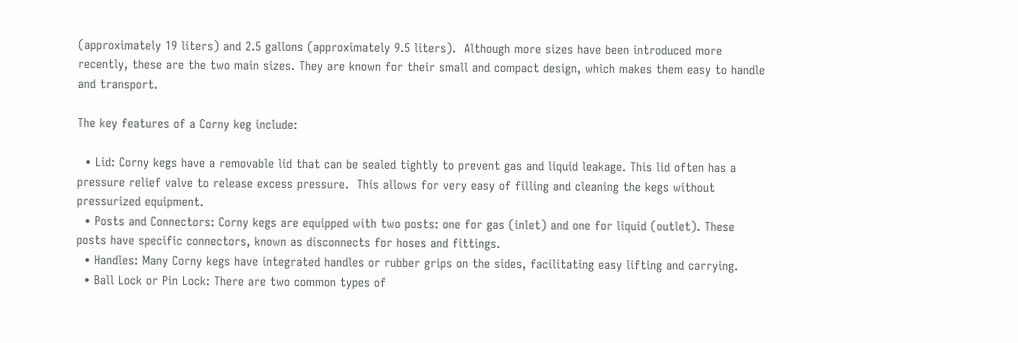(approximately 19 liters) and 2.5 gallons (approximately 9.5 liters).  Although more sizes have been introduced more recently, these are the two main sizes. They are known for their small and compact design, which makes them easy to handle and transport.

The key features of a Corny keg include:

  • Lid: Corny kegs have a removable lid that can be sealed tightly to prevent gas and liquid leakage. This lid often has a pressure relief valve to release excess pressure.  This allows for very easy of filling and cleaning the kegs without pressurized equipment.
  • Posts and Connectors: Corny kegs are equipped with two posts: one for gas (inlet) and one for liquid (outlet). These posts have specific connectors, known as disconnects for hoses and fittings.
  • Handles: Many Corny kegs have integrated handles or rubber grips on the sides, facilitating easy lifting and carrying.
  • Ball Lock or Pin Lock: There are two common types of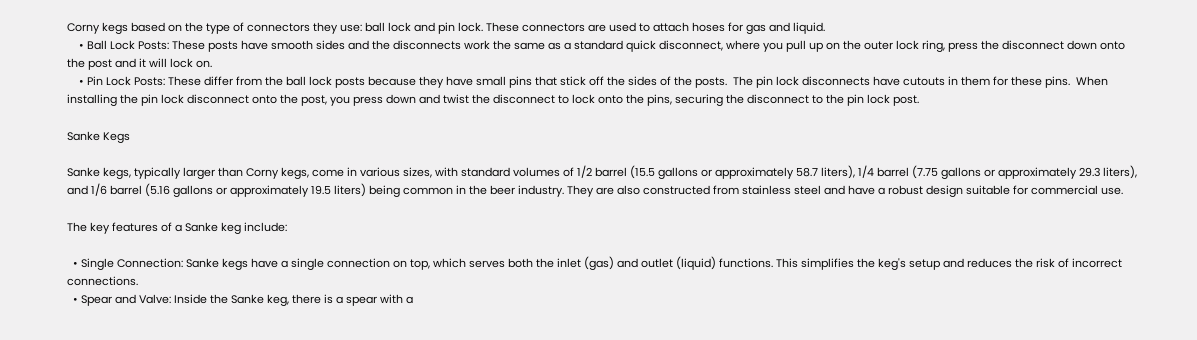Corny kegs based on the type of connectors they use: ball lock and pin lock. These connectors are used to attach hoses for gas and liquid.
    • Ball Lock Posts: These posts have smooth sides and the disconnects work the same as a standard quick disconnect, where you pull up on the outer lock ring, press the disconnect down onto the post and it will lock on.
    • Pin Lock Posts: These differ from the ball lock posts because they have small pins that stick off the sides of the posts.  The pin lock disconnects have cutouts in them for these pins.  When installing the pin lock disconnect onto the post, you press down and twist the disconnect to lock onto the pins, securing the disconnect to the pin lock post.

Sanke Kegs

Sanke kegs, typically larger than Corny kegs, come in various sizes, with standard volumes of 1/2 barrel (15.5 gallons or approximately 58.7 liters), 1/4 barrel (7.75 gallons or approximately 29.3 liters), and 1/6 barrel (5.16 gallons or approximately 19.5 liters) being common in the beer industry. They are also constructed from stainless steel and have a robust design suitable for commercial use.

The key features of a Sanke keg include:

  • Single Connection: Sanke kegs have a single connection on top, which serves both the inlet (gas) and outlet (liquid) functions. This simplifies the keg's setup and reduces the risk of incorrect connections.
  • Spear and Valve: Inside the Sanke keg, there is a spear with a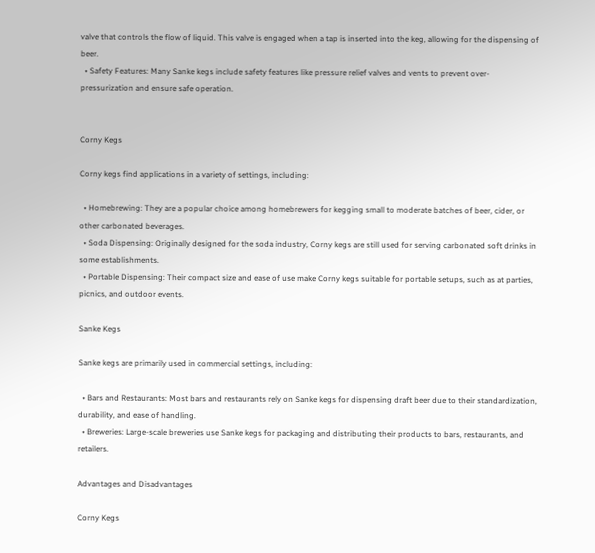valve that controls the flow of liquid. This valve is engaged when a tap is inserted into the keg, allowing for the dispensing of beer.
  • Safety Features: Many Sanke kegs include safety features like pressure relief valves and vents to prevent over-pressurization and ensure safe operation.


Corny Kegs

Corny kegs find applications in a variety of settings, including:

  • Homebrewing: They are a popular choice among homebrewers for kegging small to moderate batches of beer, cider, or other carbonated beverages.
  • Soda Dispensing: Originally designed for the soda industry, Corny kegs are still used for serving carbonated soft drinks in some establishments.
  • Portable Dispensing: Their compact size and ease of use make Corny kegs suitable for portable setups, such as at parties, picnics, and outdoor events.

Sanke Kegs

Sanke kegs are primarily used in commercial settings, including:

  • Bars and Restaurants: Most bars and restaurants rely on Sanke kegs for dispensing draft beer due to their standardization, durability, and ease of handling.
  • Breweries: Large-scale breweries use Sanke kegs for packaging and distributing their products to bars, restaurants, and retailers.

Advantages and Disadvantages

Corny Kegs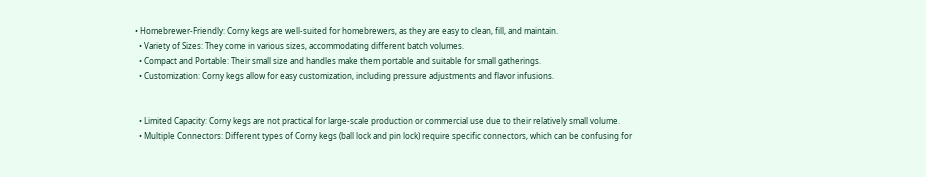• Homebrewer-Friendly: Corny kegs are well-suited for homebrewers, as they are easy to clean, fill, and maintain.
  • Variety of Sizes: They come in various sizes, accommodating different batch volumes.
  • Compact and Portable: Their small size and handles make them portable and suitable for small gatherings.
  • Customization: Corny kegs allow for easy customization, including pressure adjustments and flavor infusions.


  • Limited Capacity: Corny kegs are not practical for large-scale production or commercial use due to their relatively small volume.
  • Multiple Connectors: Different types of Corny kegs (ball lock and pin lock) require specific connectors, which can be confusing for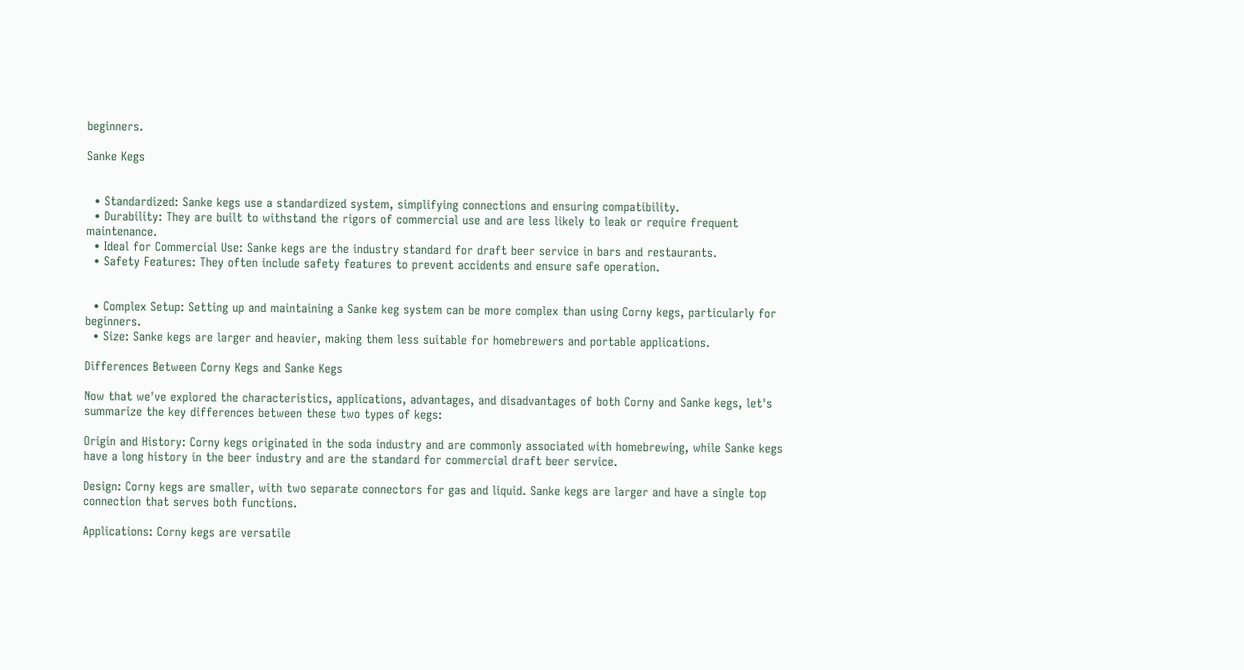beginners.

Sanke Kegs


  • Standardized: Sanke kegs use a standardized system, simplifying connections and ensuring compatibility.
  • Durability: They are built to withstand the rigors of commercial use and are less likely to leak or require frequent maintenance.
  • Ideal for Commercial Use: Sanke kegs are the industry standard for draft beer service in bars and restaurants.
  • Safety Features: They often include safety features to prevent accidents and ensure safe operation.


  • Complex Setup: Setting up and maintaining a Sanke keg system can be more complex than using Corny kegs, particularly for beginners.
  • Size: Sanke kegs are larger and heavier, making them less suitable for homebrewers and portable applications.

Differences Between Corny Kegs and Sanke Kegs

Now that we've explored the characteristics, applications, advantages, and disadvantages of both Corny and Sanke kegs, let's summarize the key differences between these two types of kegs:

Origin and History: Corny kegs originated in the soda industry and are commonly associated with homebrewing, while Sanke kegs have a long history in the beer industry and are the standard for commercial draft beer service.

Design: Corny kegs are smaller, with two separate connectors for gas and liquid. Sanke kegs are larger and have a single top connection that serves both functions.

Applications: Corny kegs are versatile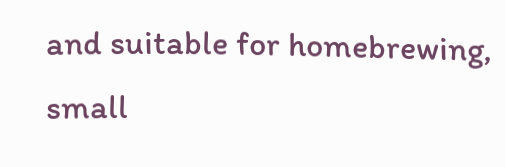and suitable for homebrewing, small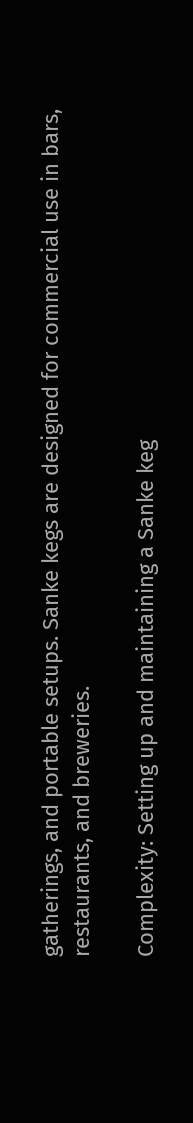gatherings, and portable setups. Sanke kegs are designed for commercial use in bars, restaurants, and breweries.

Complexity: Setting up and maintaining a Sanke keg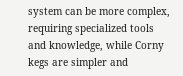system can be more complex, requiring specialized tools and knowledge, while Corny kegs are simpler and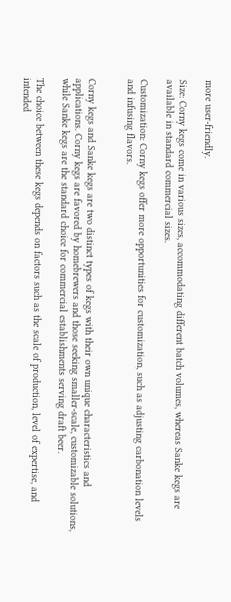more user-friendly.

Size: Corny kegs come in various sizes, accommodating different batch volumes, whereas Sanke kegs are available in standard commercial sizes.

Customization: Corny kegs offer more opportunities for customization, such as adjusting carbonation levels and infusing flavors.


Corny kegs and Sanke kegs are two distinct types of kegs with their own unique characteristics and applications. Corny kegs are favored by homebrewers and those seeking smaller-scale, customizable solutions, while Sanke kegs are the standard choice for commercial establishments serving draft beer.

The choice between these kegs depends on factors such as the scale of production, level of expertise, and intended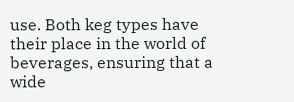use. Both keg types have their place in the world of beverages, ensuring that a wide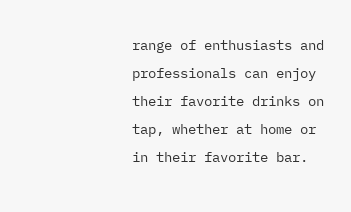range of enthusiasts and professionals can enjoy their favorite drinks on tap, whether at home or in their favorite bar.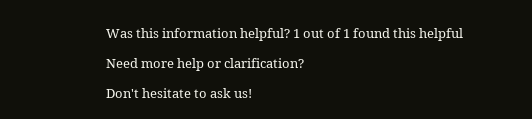Was this information helpful? 1 out of 1 found this helpful

Need more help or clarification?

Don't hesitate to ask us!